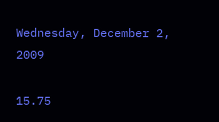Wednesday, December 2, 2009

15.75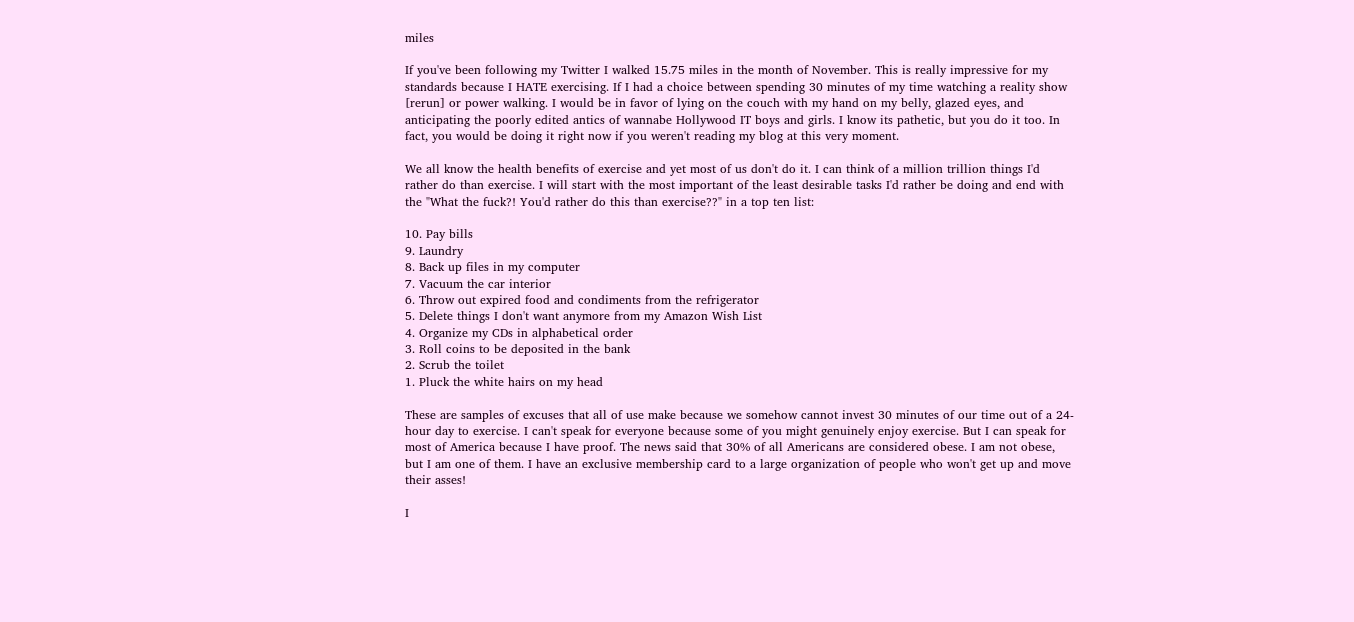miles

If you've been following my Twitter I walked 15.75 miles in the month of November. This is really impressive for my standards because I HATE exercising. If I had a choice between spending 30 minutes of my time watching a reality show [rerun] or power walking. I would be in favor of lying on the couch with my hand on my belly, glazed eyes, and anticipating the poorly edited antics of wannabe Hollywood IT boys and girls. I know its pathetic, but you do it too. In fact, you would be doing it right now if you weren't reading my blog at this very moment.

We all know the health benefits of exercise and yet most of us don't do it. I can think of a million trillion things I'd rather do than exercise. I will start with the most important of the least desirable tasks I'd rather be doing and end with the "What the fuck?! You'd rather do this than exercise??" in a top ten list:

10. Pay bills
9. Laundry
8. Back up files in my computer
7. Vacuum the car interior
6. Throw out expired food and condiments from the refrigerator
5. Delete things I don't want anymore from my Amazon Wish List
4. Organize my CDs in alphabetical order
3. Roll coins to be deposited in the bank
2. Scrub the toilet
1. Pluck the white hairs on my head

These are samples of excuses that all of use make because we somehow cannot invest 30 minutes of our time out of a 24-hour day to exercise. I can't speak for everyone because some of you might genuinely enjoy exercise. But I can speak for most of America because I have proof. The news said that 30% of all Americans are considered obese. I am not obese, but I am one of them. I have an exclusive membership card to a large organization of people who won't get up and move their asses!

I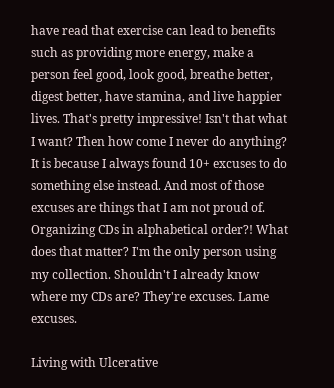have read that exercise can lead to benefits such as providing more energy, make a person feel good, look good, breathe better, digest better, have stamina, and live happier lives. That's pretty impressive! Isn't that what I want? Then how come I never do anything? It is because I always found 10+ excuses to do something else instead. And most of those excuses are things that I am not proud of. Organizing CDs in alphabetical order?! What does that matter? I'm the only person using my collection. Shouldn't I already know where my CDs are? They're excuses. Lame excuses.

Living with Ulcerative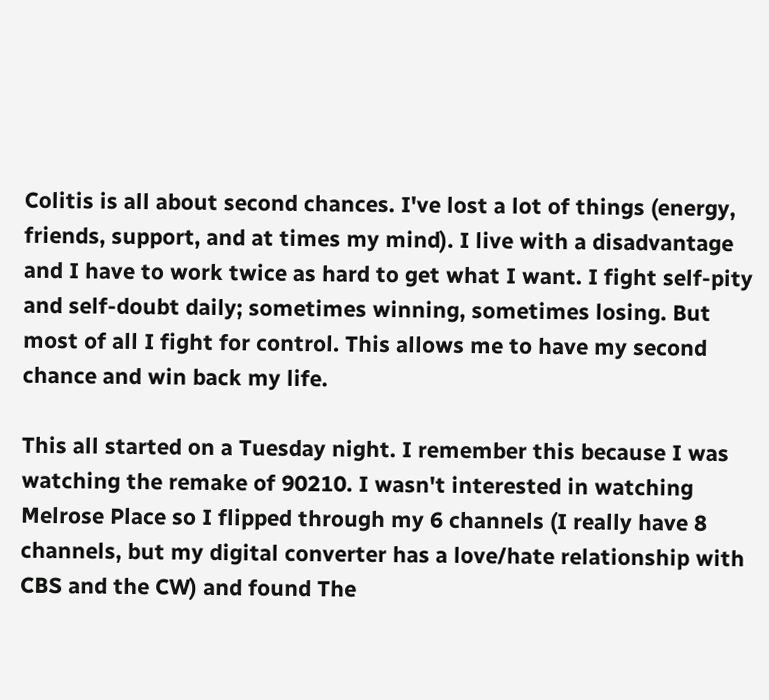Colitis is all about second chances. I've lost a lot of things (energy, friends, support, and at times my mind). I live with a disadvantage and I have to work twice as hard to get what I want. I fight self-pity and self-doubt daily; sometimes winning, sometimes losing. But most of all I fight for control. This allows me to have my second chance and win back my life.

This all started on a Tuesday night. I remember this because I was watching the remake of 90210. I wasn't interested in watching Melrose Place so I flipped through my 6 channels (I really have 8 channels, but my digital converter has a love/hate relationship with CBS and the CW) and found The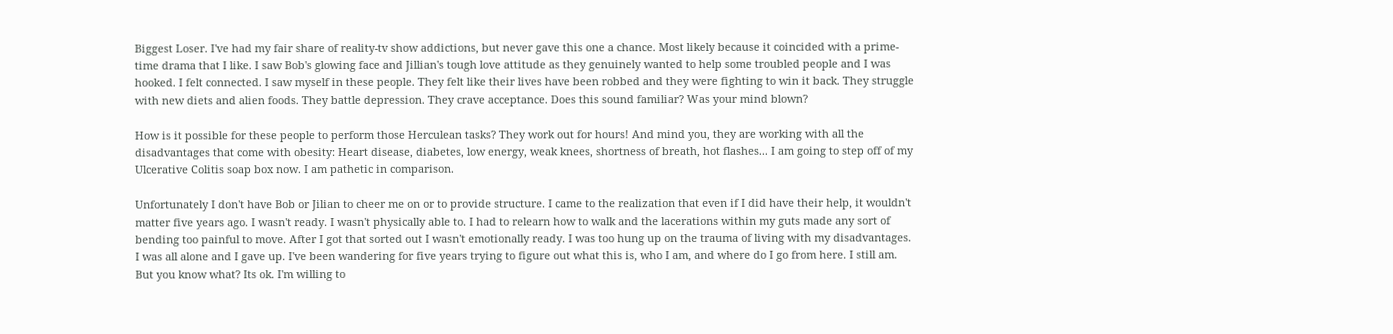Biggest Loser. I've had my fair share of reality-tv show addictions, but never gave this one a chance. Most likely because it coincided with a prime-time drama that I like. I saw Bob's glowing face and Jillian's tough love attitude as they genuinely wanted to help some troubled people and I was hooked. I felt connected. I saw myself in these people. They felt like their lives have been robbed and they were fighting to win it back. They struggle with new diets and alien foods. They battle depression. They crave acceptance. Does this sound familiar? Was your mind blown?

How is it possible for these people to perform those Herculean tasks? They work out for hours! And mind you, they are working with all the disadvantages that come with obesity: Heart disease, diabetes, low energy, weak knees, shortness of breath, hot flashes... I am going to step off of my Ulcerative Colitis soap box now. I am pathetic in comparison.

Unfortunately I don't have Bob or Jilian to cheer me on or to provide structure. I came to the realization that even if I did have their help, it wouldn't matter five years ago. I wasn't ready. I wasn't physically able to. I had to relearn how to walk and the lacerations within my guts made any sort of bending too painful to move. After I got that sorted out I wasn't emotionally ready. I was too hung up on the trauma of living with my disadvantages. I was all alone and I gave up. I've been wandering for five years trying to figure out what this is, who I am, and where do I go from here. I still am. But you know what? Its ok. I'm willing to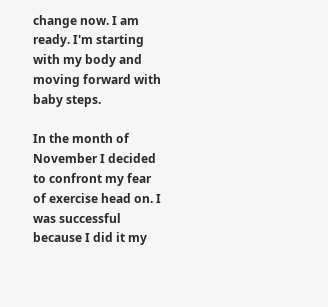change now. I am ready. I'm starting with my body and moving forward with baby steps.

In the month of November I decided to confront my fear of exercise head on. I was successful because I did it my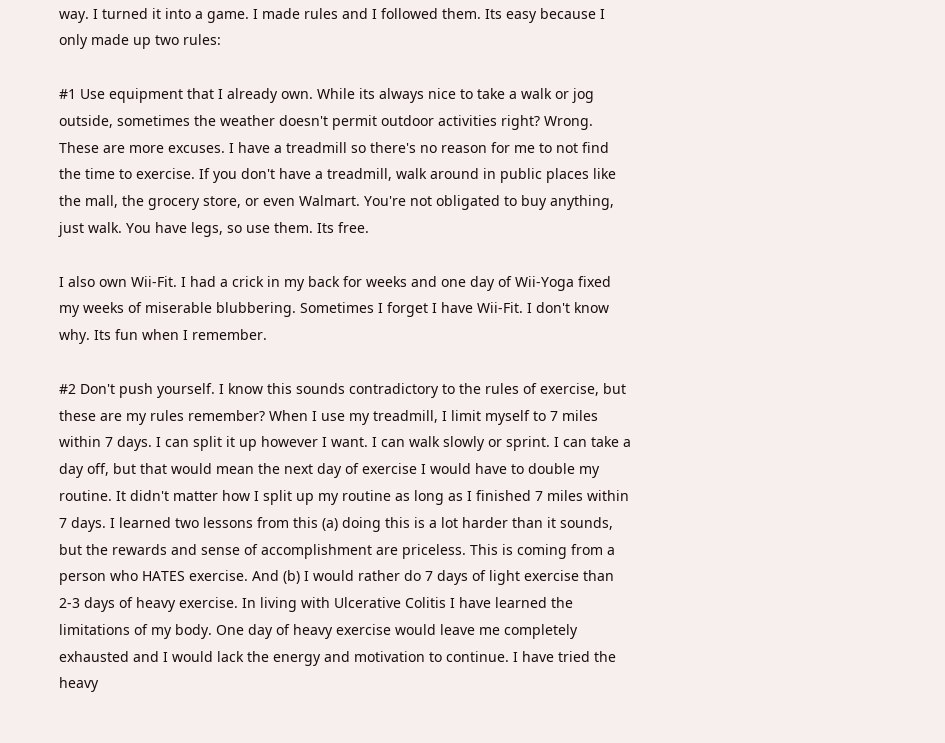way. I turned it into a game. I made rules and I followed them. Its easy because I only made up two rules:

#1 Use equipment that I already own. While its always nice to take a walk or jog outside, sometimes the weather doesn't permit outdoor activities right? Wrong. These are more excuses. I have a treadmill so there's no reason for me to not find the time to exercise. If you don't have a treadmill, walk around in public places like the mall, the grocery store, or even Walmart. You're not obligated to buy anything, just walk. You have legs, so use them. Its free.

I also own Wii-Fit. I had a crick in my back for weeks and one day of Wii-Yoga fixed my weeks of miserable blubbering. Sometimes I forget I have Wii-Fit. I don't know why. Its fun when I remember.

#2 Don't push yourself. I know this sounds contradictory to the rules of exercise, but these are my rules remember? When I use my treadmill, I limit myself to 7 miles within 7 days. I can split it up however I want. I can walk slowly or sprint. I can take a day off, but that would mean the next day of exercise I would have to double my routine. It didn't matter how I split up my routine as long as I finished 7 miles within 7 days. I learned two lessons from this (a) doing this is a lot harder than it sounds, but the rewards and sense of accomplishment are priceless. This is coming from a person who HATES exercise. And (b) I would rather do 7 days of light exercise than 2-3 days of heavy exercise. In living with Ulcerative Colitis I have learned the limitations of my body. One day of heavy exercise would leave me completely exhausted and I would lack the energy and motivation to continue. I have tried the heavy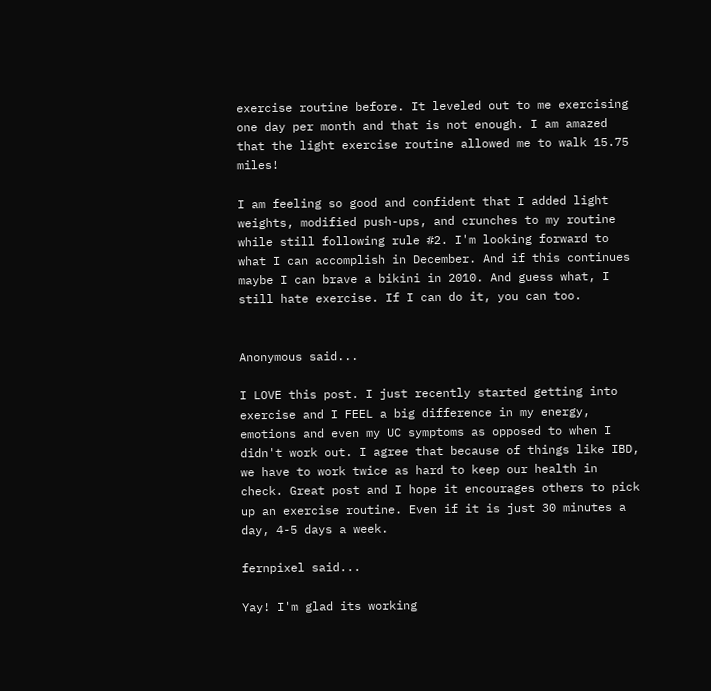exercise routine before. It leveled out to me exercising one day per month and that is not enough. I am amazed that the light exercise routine allowed me to walk 15.75 miles!

I am feeling so good and confident that I added light weights, modified push-ups, and crunches to my routine while still following rule #2. I'm looking forward to what I can accomplish in December. And if this continues maybe I can brave a bikini in 2010. And guess what, I still hate exercise. If I can do it, you can too.


Anonymous said...

I LOVE this post. I just recently started getting into exercise and I FEEL a big difference in my energy, emotions and even my UC symptoms as opposed to when I didn't work out. I agree that because of things like IBD, we have to work twice as hard to keep our health in check. Great post and I hope it encourages others to pick up an exercise routine. Even if it is just 30 minutes a day, 4-5 days a week.

fernpixel said...

Yay! I'm glad its working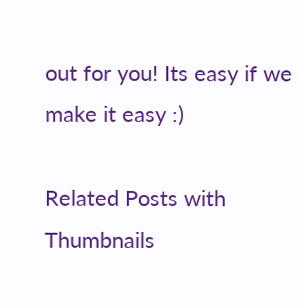out for you! Its easy if we make it easy :)

Related Posts with Thumbnails